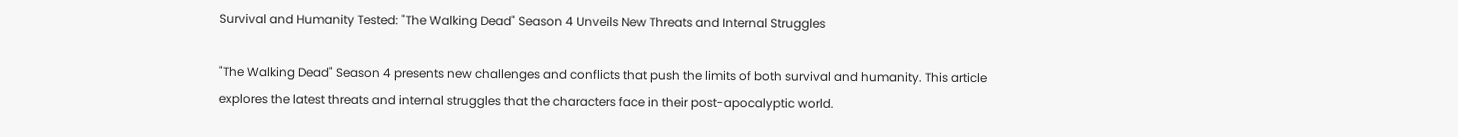Survival and Humanity Tested: "The Walking Dead" Season 4 Unveils New Threats and Internal Struggles

"The Walking Dead" Season 4 presents new challenges and conflicts that push the limits of both survival and humanity. This article explores the latest threats and internal struggles that the characters face in their post-apocalyptic world.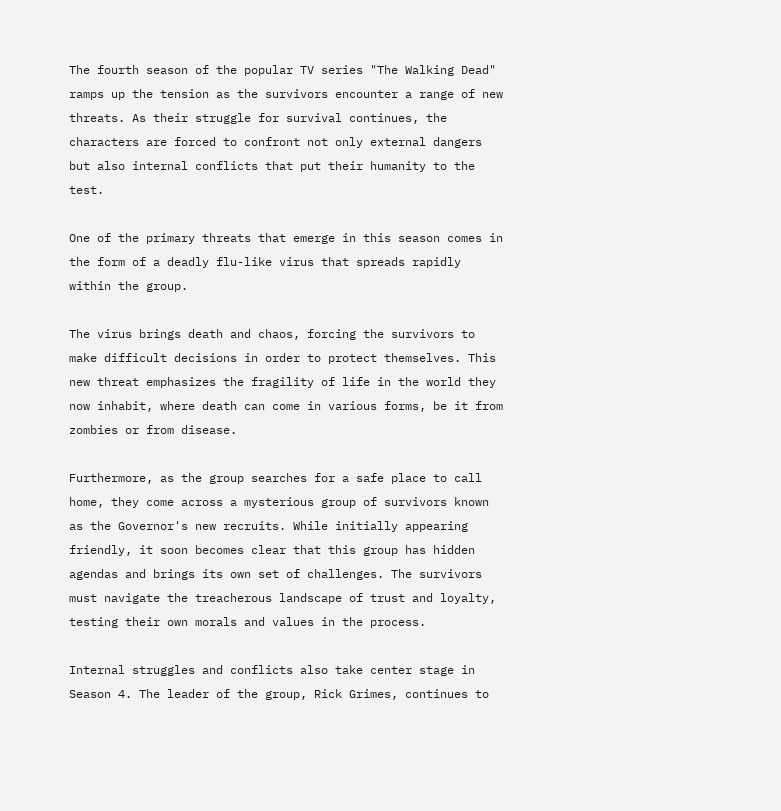The fourth season of the popular TV series "The Walking Dead" ramps up the tension as the survivors encounter a range of new threats. As their struggle for survival continues, the characters are forced to confront not only external dangers but also internal conflicts that put their humanity to the test.

One of the primary threats that emerge in this season comes in the form of a deadly flu-like virus that spreads rapidly within the group.

The virus brings death and chaos, forcing the survivors to make difficult decisions in order to protect themselves. This new threat emphasizes the fragility of life in the world they now inhabit, where death can come in various forms, be it from zombies or from disease.

Furthermore, as the group searches for a safe place to call home, they come across a mysterious group of survivors known as the Governor's new recruits. While initially appearing friendly, it soon becomes clear that this group has hidden agendas and brings its own set of challenges. The survivors must navigate the treacherous landscape of trust and loyalty, testing their own morals and values in the process.

Internal struggles and conflicts also take center stage in Season 4. The leader of the group, Rick Grimes, continues to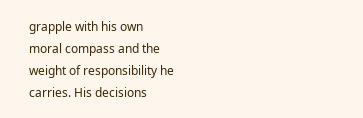grapple with his own moral compass and the weight of responsibility he carries. His decisions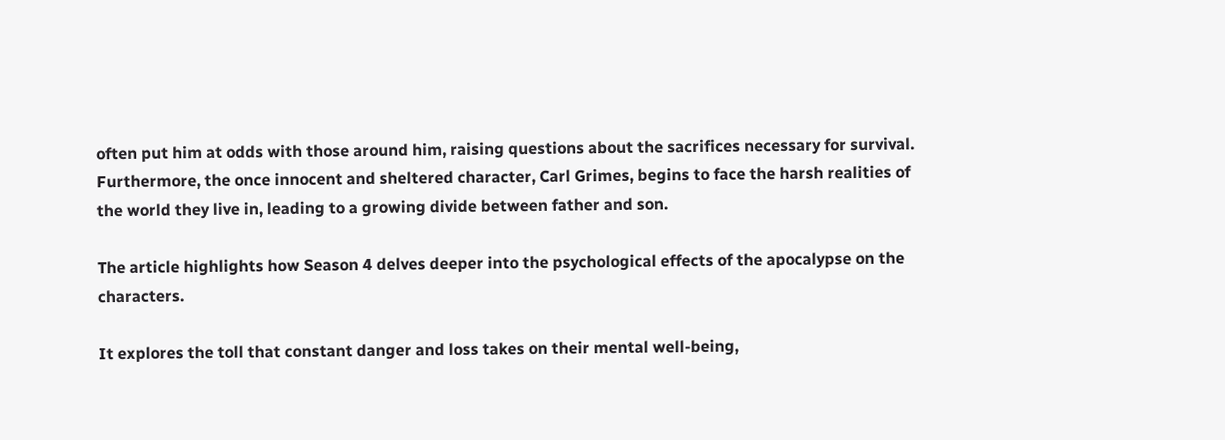often put him at odds with those around him, raising questions about the sacrifices necessary for survival. Furthermore, the once innocent and sheltered character, Carl Grimes, begins to face the harsh realities of the world they live in, leading to a growing divide between father and son.

The article highlights how Season 4 delves deeper into the psychological effects of the apocalypse on the characters.

It explores the toll that constant danger and loss takes on their mental well-being,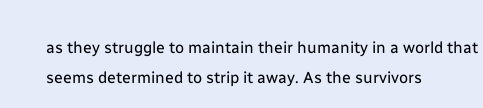as they struggle to maintain their humanity in a world that seems determined to strip it away. As the survivors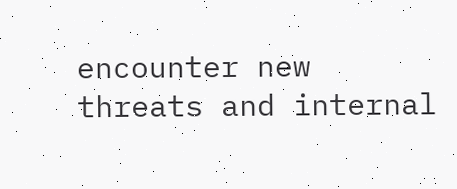encounter new threats and internal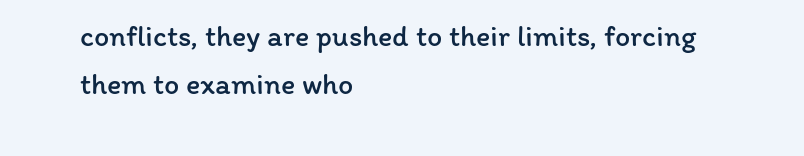conflicts, they are pushed to their limits, forcing them to examine who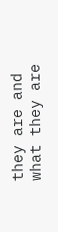they are and what they are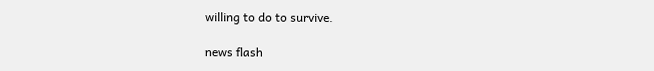willing to do to survive.

news flash